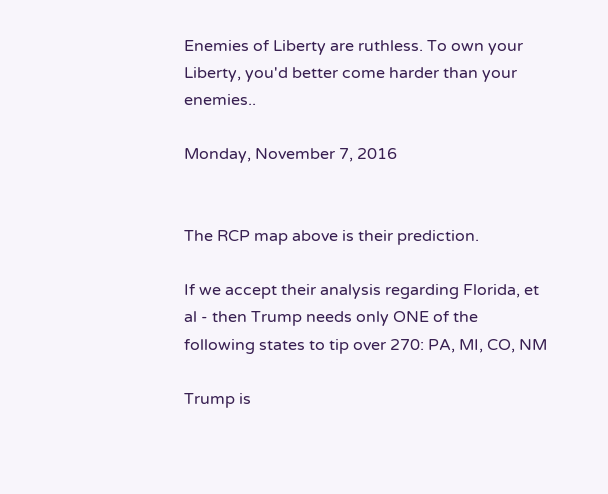Enemies of Liberty are ruthless. To own your Liberty, you'd better come harder than your enemies..

Monday, November 7, 2016


The RCP map above is their prediction.

If we accept their analysis regarding Florida, et al - then Trump needs only ONE of the following states to tip over 270: PA, MI, CO, NM

Trump is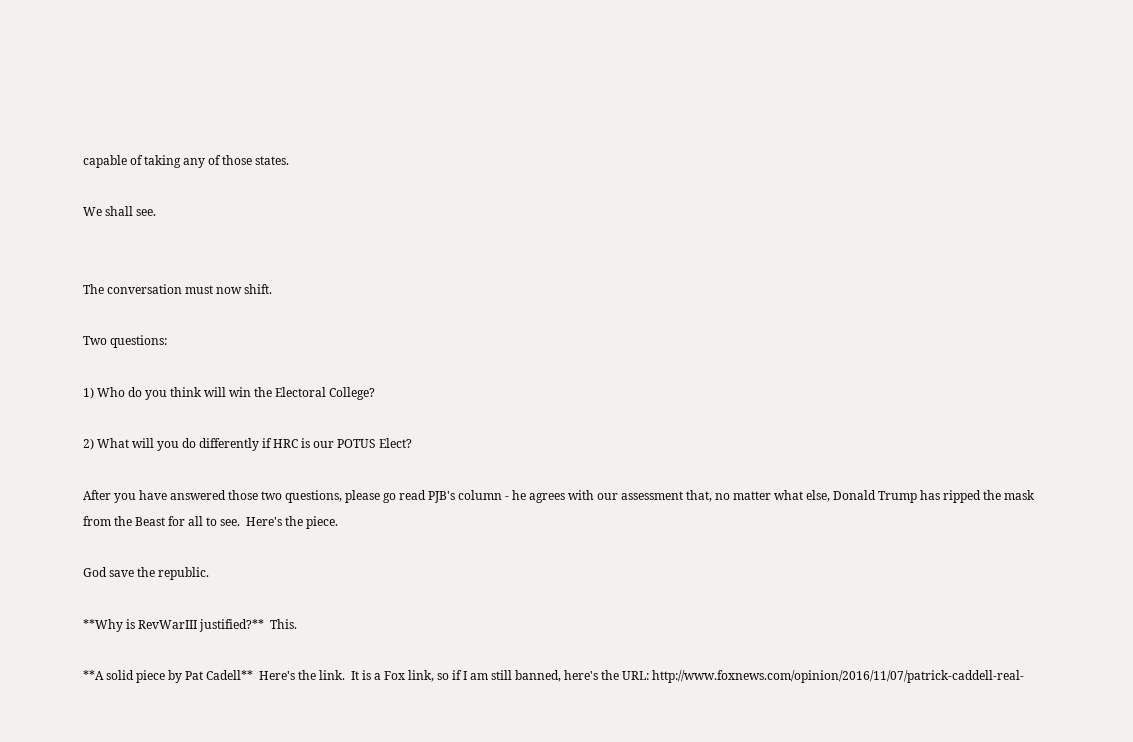capable of taking any of those states.

We shall see.


The conversation must now shift.

Two questions:

1) Who do you think will win the Electoral College?

2) What will you do differently if HRC is our POTUS Elect?

After you have answered those two questions, please go read PJB's column - he agrees with our assessment that, no matter what else, Donald Trump has ripped the mask from the Beast for all to see.  Here's the piece.

God save the republic.

**Why is RevWarIII justified?**  This.

**A solid piece by Pat Cadell**  Here's the link.  It is a Fox link, so if I am still banned, here's the URL: http://www.foxnews.com/opinion/2016/11/07/patrick-caddell-real-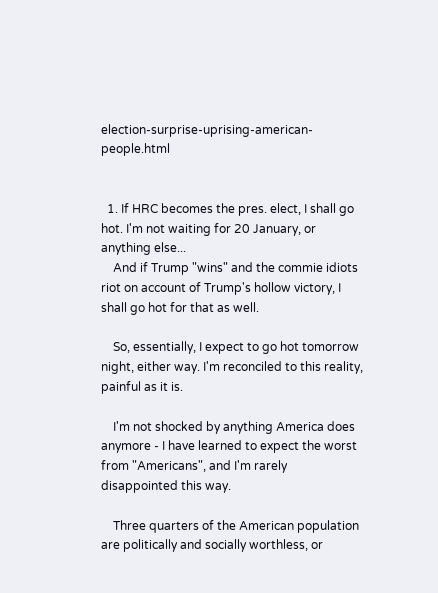election-surprise-uprising-american-people.html


  1. If HRC becomes the pres. elect, I shall go hot. I'm not waiting for 20 January, or anything else...
    And if Trump "wins" and the commie idiots riot on account of Trump's hollow victory, I shall go hot for that as well.

    So, essentially, I expect to go hot tomorrow night, either way. I'm reconciled to this reality, painful as it is.

    I'm not shocked by anything America does anymore - I have learned to expect the worst from "Americans", and I'm rarely disappointed this way.

    Three quarters of the American population are politically and socially worthless, or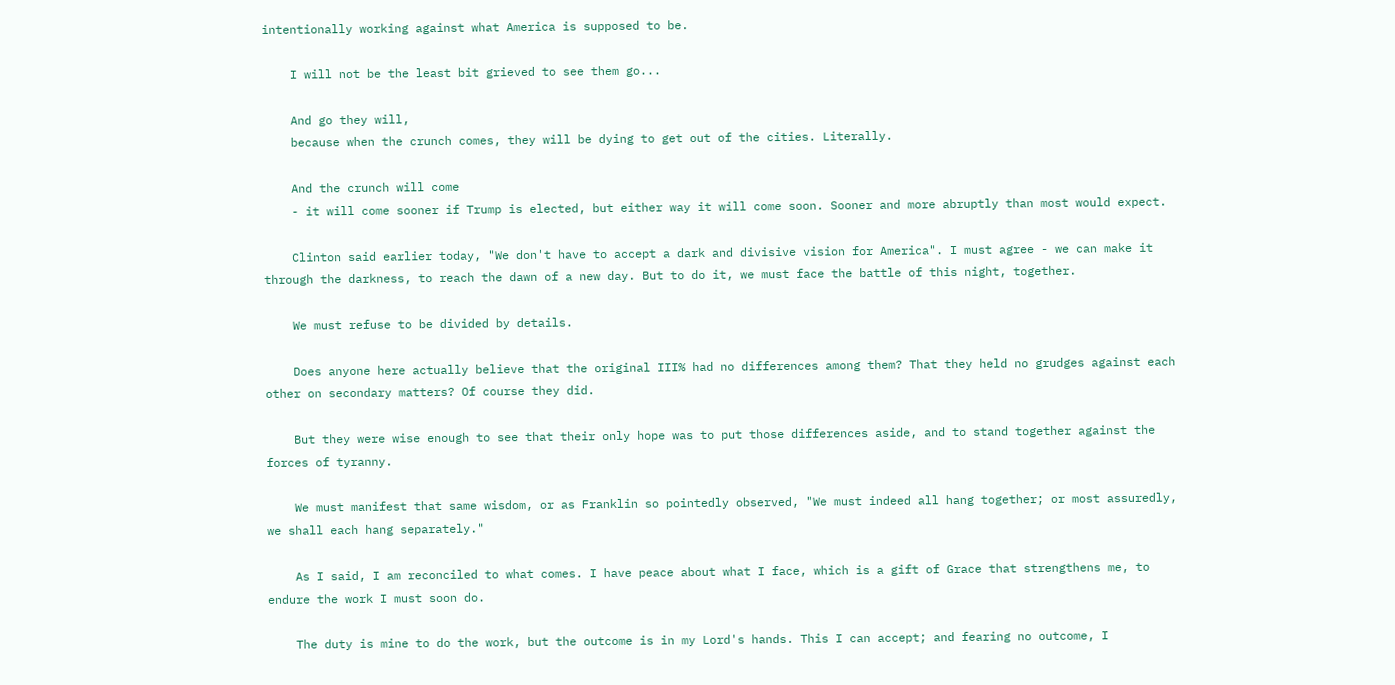intentionally working against what America is supposed to be.

    I will not be the least bit grieved to see them go...

    And go they will,
    because when the crunch comes, they will be dying to get out of the cities. Literally.

    And the crunch will come
    - it will come sooner if Trump is elected, but either way it will come soon. Sooner and more abruptly than most would expect.

    Clinton said earlier today, "We don't have to accept a dark and divisive vision for America". I must agree - we can make it through the darkness, to reach the dawn of a new day. But to do it, we must face the battle of this night, together.

    We must refuse to be divided by details.

    Does anyone here actually believe that the original III% had no differences among them? That they held no grudges against each other on secondary matters? Of course they did.

    But they were wise enough to see that their only hope was to put those differences aside, and to stand together against the forces of tyranny.

    We must manifest that same wisdom, or as Franklin so pointedly observed, "We must indeed all hang together; or most assuredly, we shall each hang separately."

    As I said, I am reconciled to what comes. I have peace about what I face, which is a gift of Grace that strengthens me, to endure the work I must soon do.

    The duty is mine to do the work, but the outcome is in my Lord's hands. This I can accept; and fearing no outcome, I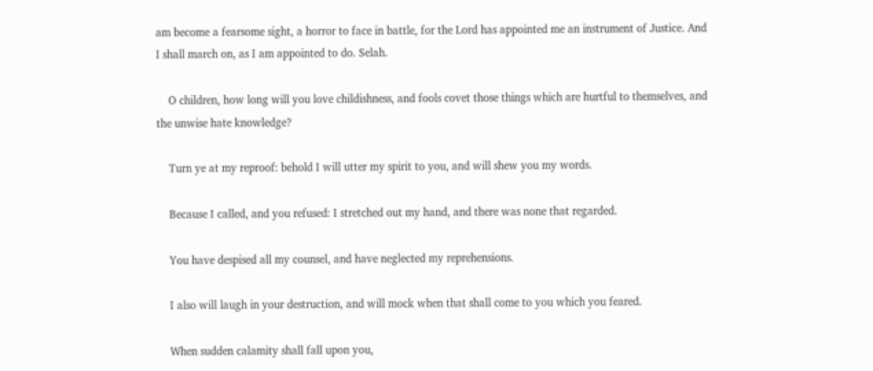am become a fearsome sight, a horror to face in battle, for the Lord has appointed me an instrument of Justice. And I shall march on, as I am appointed to do. Selah.

    O children, how long will you love childishness, and fools covet those things which are hurtful to themselves, and the unwise hate knowledge?

    Turn ye at my reproof: behold I will utter my spirit to you, and will shew you my words.

    Because I called, and you refused: I stretched out my hand, and there was none that regarded.

    You have despised all my counsel, and have neglected my reprehensions.

    I also will laugh in your destruction, and will mock when that shall come to you which you feared.

    When sudden calamity shall fall upon you,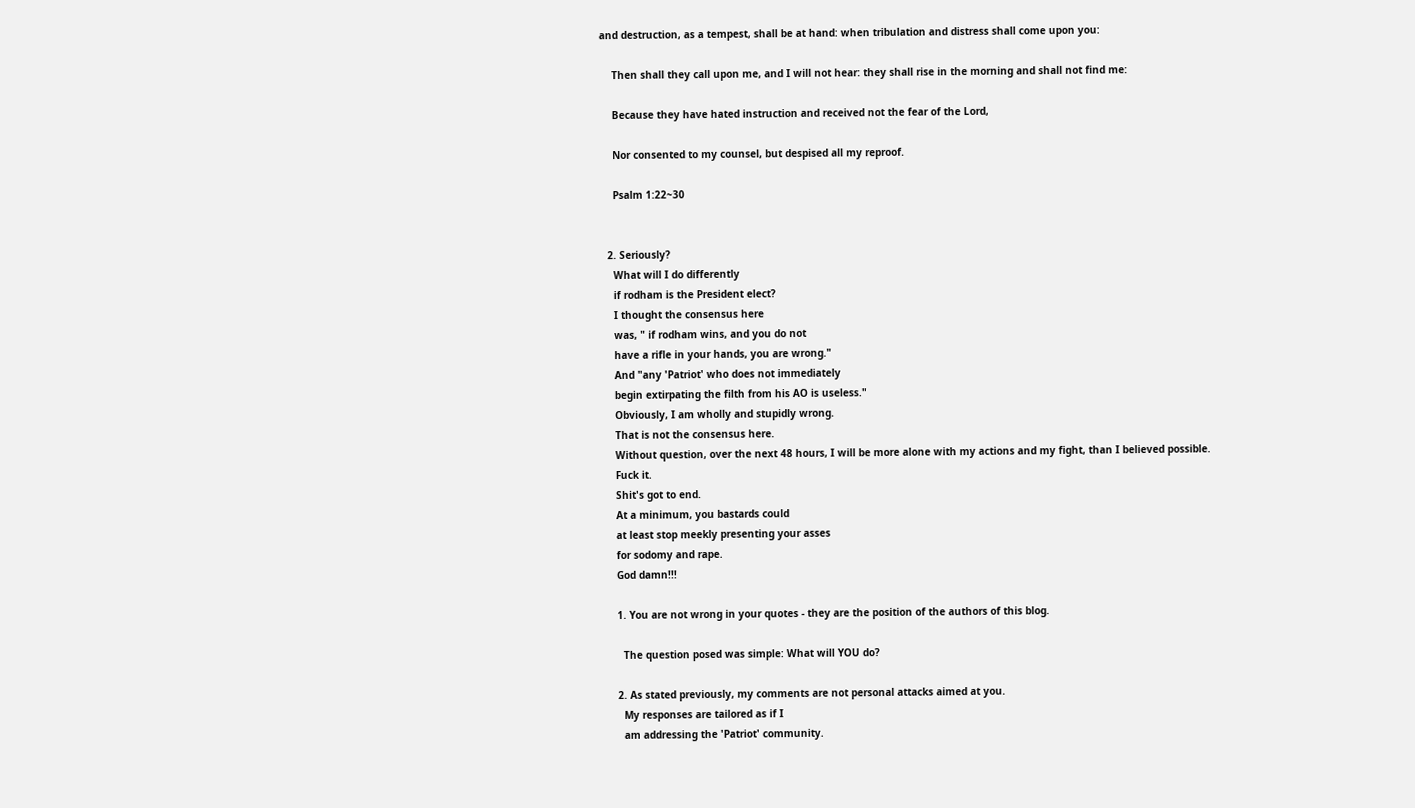and destruction, as a tempest, shall be at hand: when tribulation and distress shall come upon you:

    Then shall they call upon me, and I will not hear: they shall rise in the morning and shall not find me:

    Because they have hated instruction and received not the fear of the Lord,

    Nor consented to my counsel, but despised all my reproof.

    Psalm 1:22~30


  2. Seriously?
    What will I do differently
    if rodham is the President elect?
    I thought the consensus here
    was, " if rodham wins, and you do not
    have a rifle in your hands, you are wrong."
    And "any 'Patriot' who does not immediately
    begin extirpating the filth from his AO is useless."
    Obviously, I am wholly and stupidly wrong.
    That is not the consensus here.
    Without question, over the next 48 hours, I will be more alone with my actions and my fight, than I believed possible.
    Fuck it.
    Shit's got to end.
    At a minimum, you bastards could
    at least stop meekly presenting your asses
    for sodomy and rape.
    God damn!!!

    1. You are not wrong in your quotes - they are the position of the authors of this blog.

      The question posed was simple: What will YOU do?

    2. As stated previously, my comments are not personal attacks aimed at you.
      My responses are tailored as if I
      am addressing the 'Patriot' community.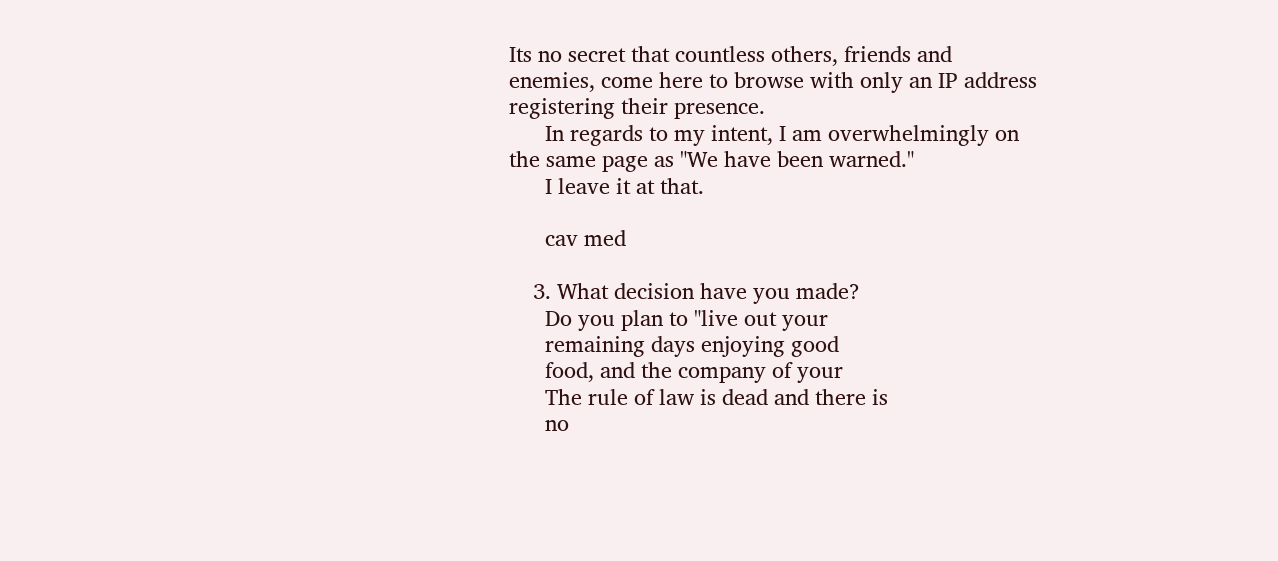Its no secret that countless others, friends and enemies, come here to browse with only an IP address registering their presence.
      In regards to my intent, I am overwhelmingly on the same page as "We have been warned."
      I leave it at that.

      cav med

    3. What decision have you made?
      Do you plan to "live out your
      remaining days enjoying good
      food, and the company of your
      The rule of law is dead and there is
      no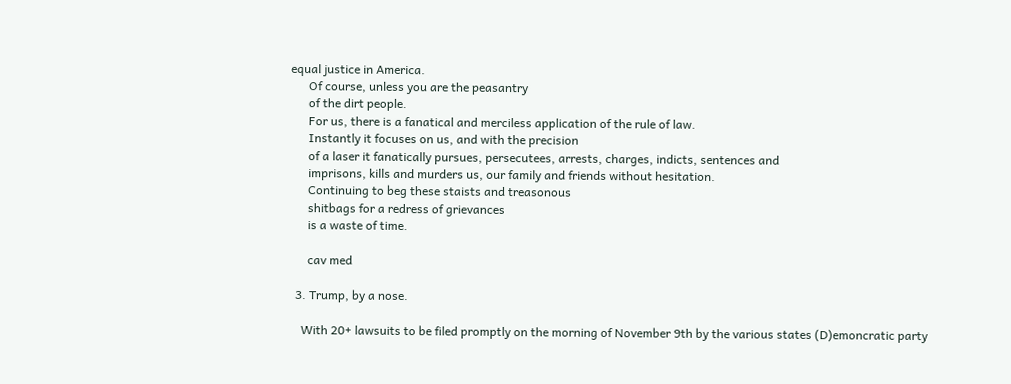equal justice in America.
      Of course, unless you are the peasantry
      of the dirt people.
      For us, there is a fanatical and merciless application of the rule of law.
      Instantly it focuses on us, and with the precision
      of a laser it fanatically pursues, persecutees, arrests, charges, indicts, sentences and
      imprisons, kills and murders us, our family and friends without hesitation.
      Continuing to beg these staists and treasonous
      shitbags for a redress of grievances
      is a waste of time.

      cav med

  3. Trump, by a nose.

    With 20+ lawsuits to be filed promptly on the morning of November 9th by the various states (D)emoncratic party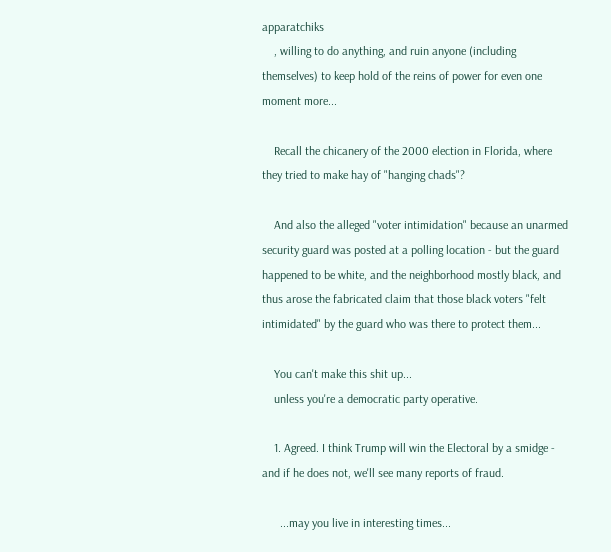apparatchiks
    , willing to do anything, and ruin anyone (including themselves) to keep hold of the reins of power for even one moment more...

    Recall the chicanery of the 2000 election in Florida, where they tried to make hay of "hanging chads"?

    And also the alleged "voter intimidation" because an unarmed security guard was posted at a polling location - but the guard happened to be white, and the neighborhood mostly black, and thus arose the fabricated claim that those black voters "felt intimidated" by the guard who was there to protect them...

    You can't make this shit up...
    unless you're a democratic party operative.

    1. Agreed. I think Trump will win the Electoral by a smidge - and if he does not, we'll see many reports of fraud.

      ...may you live in interesting times...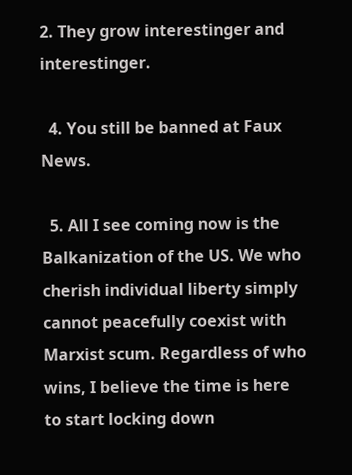2. They grow interestinger and interestinger.

  4. You still be banned at Faux News.

  5. All I see coming now is the Balkanization of the US. We who cherish individual liberty simply cannot peacefully coexist with Marxist scum. Regardless of who wins, I believe the time is here to start locking down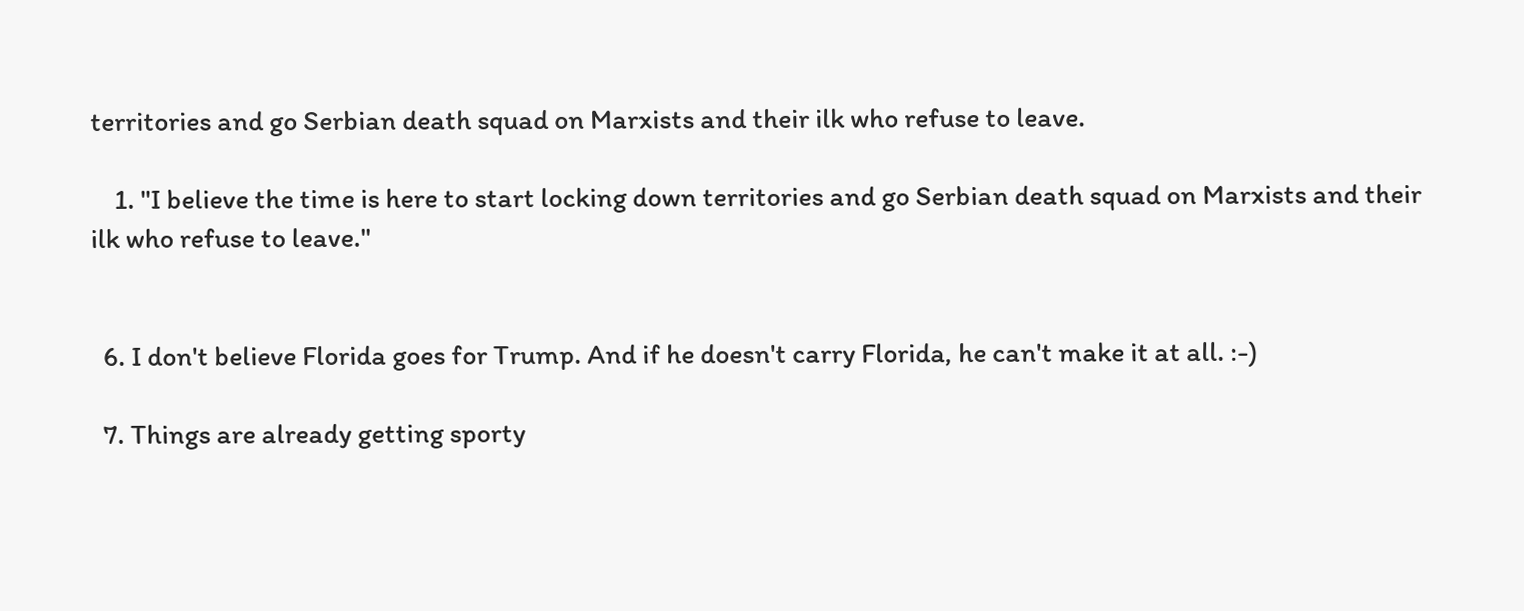territories and go Serbian death squad on Marxists and their ilk who refuse to leave.

    1. "I believe the time is here to start locking down territories and go Serbian death squad on Marxists and their ilk who refuse to leave."


  6. I don't believe Florida goes for Trump. And if he doesn't carry Florida, he can't make it at all. :-)

  7. Things are already getting sporty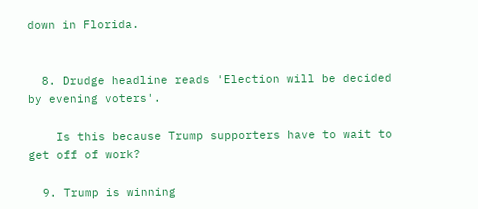down in Florida.


  8. Drudge headline reads 'Election will be decided by evening voters'.

    Is this because Trump supporters have to wait to get off of work?

  9. Trump is winning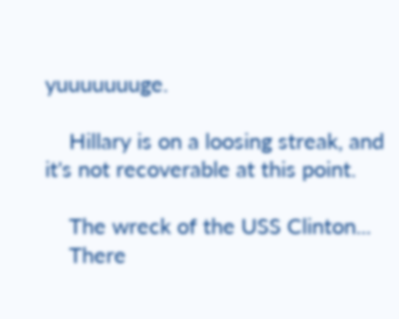yuuuuuuuge.

    Hillary is on a loosing streak, and it's not recoverable at this point.

    The wreck of the USS Clinton...
    There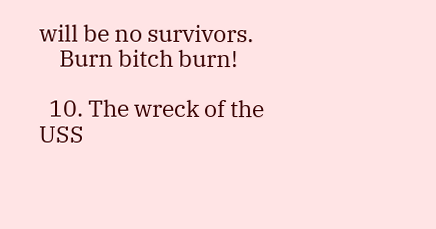will be no survivors.
    Burn bitch burn!

  10. The wreck of the USS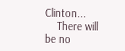Clinton...
    There will be no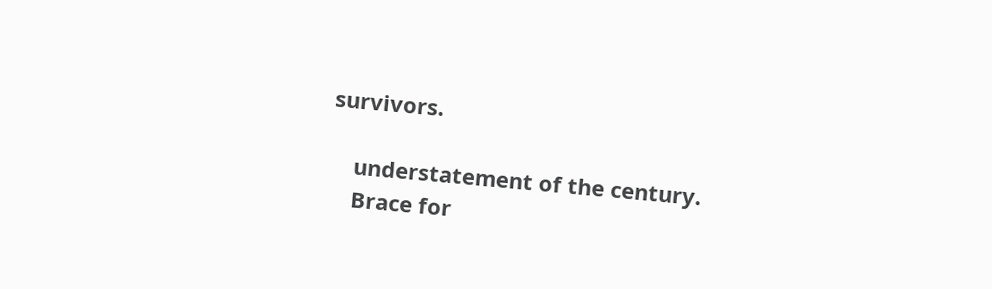survivors.

    understatement of the century.
    Brace for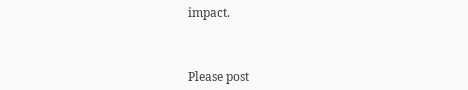impact.



Please post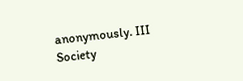anonymously. III Society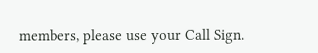members, please use your Call Sign.